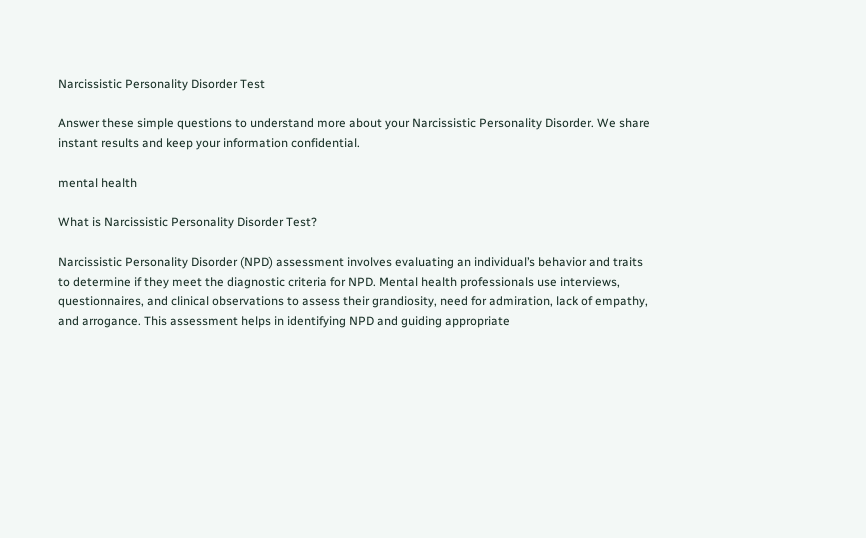Narcissistic Personality Disorder Test

Answer these simple questions to understand more about your Narcissistic Personality Disorder. We share instant results and keep your information confidential.

mental health

What is Narcissistic Personality Disorder Test?

Narcissistic Personality Disorder (NPD) assessment involves evaluating an individual’s behavior and traits to determine if they meet the diagnostic criteria for NPD. Mental health professionals use interviews, questionnaires, and clinical observations to assess their grandiosity, need for admiration, lack of empathy, and arrogance. This assessment helps in identifying NPD and guiding appropriate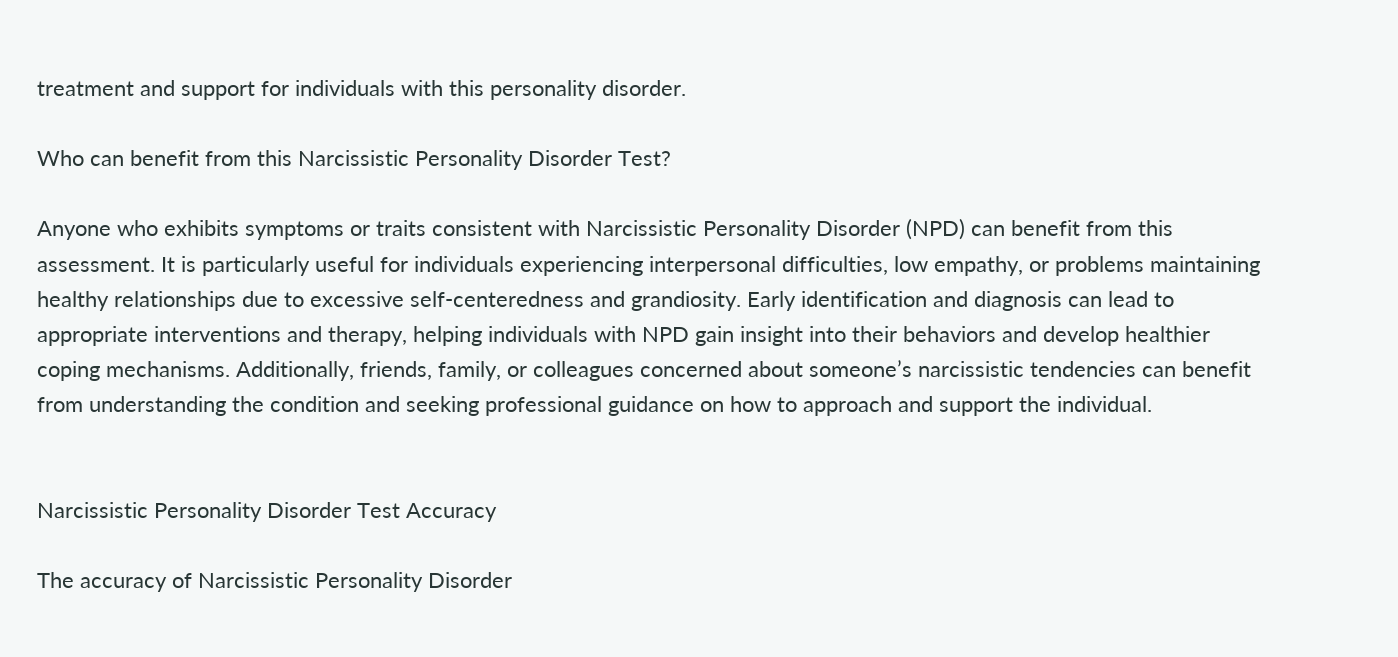treatment and support for individuals with this personality disorder.

Who can benefit from this Narcissistic Personality Disorder Test?

Anyone who exhibits symptoms or traits consistent with Narcissistic Personality Disorder (NPD) can benefit from this assessment. It is particularly useful for individuals experiencing interpersonal difficulties, low empathy, or problems maintaining healthy relationships due to excessive self-centeredness and grandiosity. Early identification and diagnosis can lead to appropriate interventions and therapy, helping individuals with NPD gain insight into their behaviors and develop healthier coping mechanisms. Additionally, friends, family, or colleagues concerned about someone’s narcissistic tendencies can benefit from understanding the condition and seeking professional guidance on how to approach and support the individual.


Narcissistic Personality Disorder Test Accuracy

The accuracy of Narcissistic Personality Disorder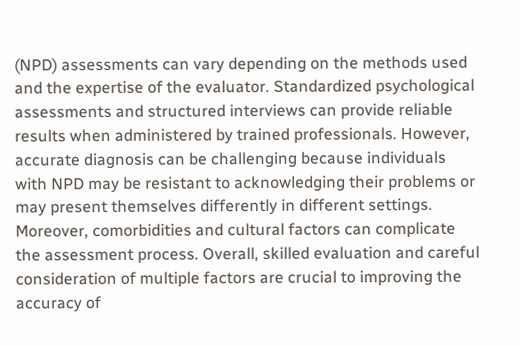(NPD) assessments can vary depending on the methods used and the expertise of the evaluator. Standardized psychological assessments and structured interviews can provide reliable results when administered by trained professionals. However, accurate diagnosis can be challenging because individuals with NPD may be resistant to acknowledging their problems or may present themselves differently in different settings. Moreover, comorbidities and cultural factors can complicate the assessment process. Overall, skilled evaluation and careful consideration of multiple factors are crucial to improving the accuracy of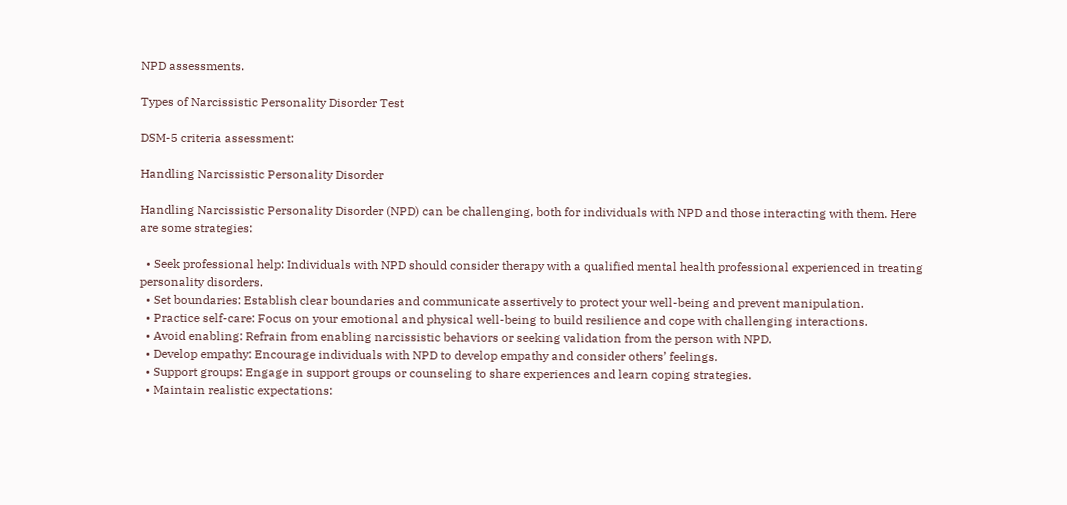NPD assessments.

Types of Narcissistic Personality Disorder Test

DSM-5 criteria assessment:

Handling Narcissistic Personality Disorder

Handling Narcissistic Personality Disorder (NPD) can be challenging, both for individuals with NPD and those interacting with them. Here are some strategies:

  • Seek professional help: Individuals with NPD should consider therapy with a qualified mental health professional experienced in treating personality disorders.
  • Set boundaries: Establish clear boundaries and communicate assertively to protect your well-being and prevent manipulation.
  • Practice self-care: Focus on your emotional and physical well-being to build resilience and cope with challenging interactions.
  • Avoid enabling: Refrain from enabling narcissistic behaviors or seeking validation from the person with NPD.
  • Develop empathy: Encourage individuals with NPD to develop empathy and consider others’ feelings.
  • Support groups: Engage in support groups or counseling to share experiences and learn coping strategies.
  • Maintain realistic expectations: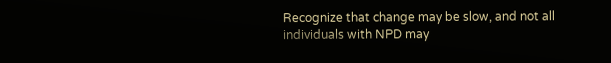Recognize that change may be slow, and not all individuals with NPD may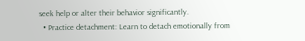seek help or alter their behavior significantly.
  • Practice detachment: Learn to detach emotionally from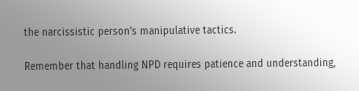the narcissistic person’s manipulative tactics.

Remember that handling NPD requires patience and understanding,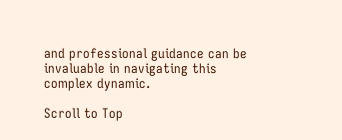and professional guidance can be invaluable in navigating this complex dynamic.

Scroll to Top